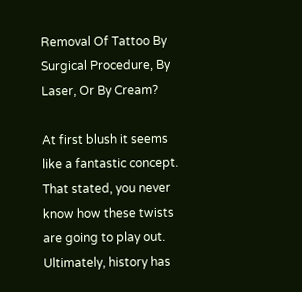Removal Of Tattoo By Surgical Procedure, By Laser, Or By Cream?

At first blush it seems like a fantastic concept. That stated, you never know how these twists are going to play out. Ultimately, history has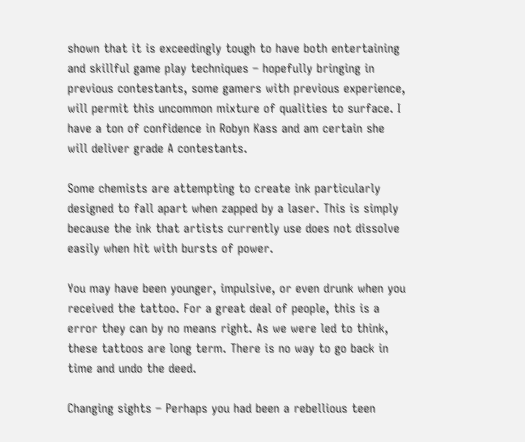shown that it is exceedingly tough to have both entertaining and skillful game play techniques – hopefully bringing in previous contestants, some gamers with previous experience, will permit this uncommon mixture of qualities to surface. I have a ton of confidence in Robyn Kass and am certain she will deliver grade A contestants.

Some chemists are attempting to create ink particularly designed to fall apart when zapped by a laser. This is simply because the ink that artists currently use does not dissolve easily when hit with bursts of power.

You may have been younger, impulsive, or even drunk when you received the tattoo. For a great deal of people, this is a error they can by no means right. As we were led to think, these tattoos are long term. There is no way to go back in time and undo the deed.

Changing sights – Perhaps you had been a rebellious teen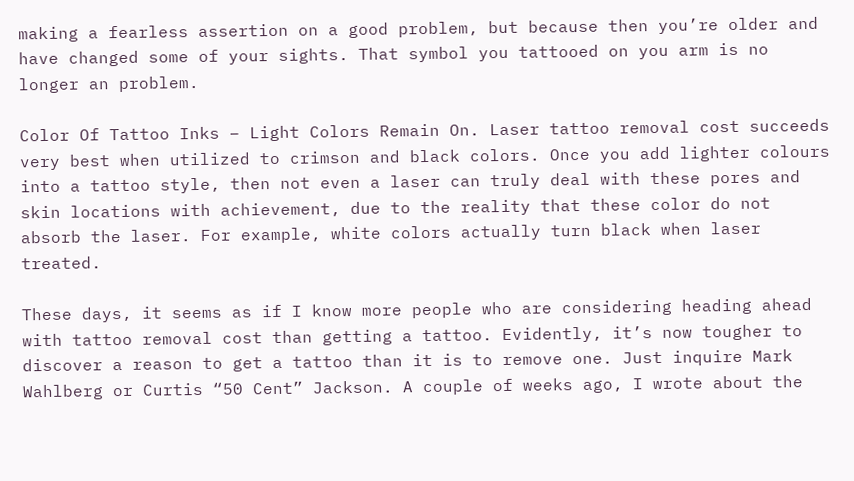making a fearless assertion on a good problem, but because then you’re older and have changed some of your sights. That symbol you tattooed on you arm is no longer an problem.

Color Of Tattoo Inks – Light Colors Remain On. Laser tattoo removal cost succeeds very best when utilized to crimson and black colors. Once you add lighter colours into a tattoo style, then not even a laser can truly deal with these pores and skin locations with achievement, due to the reality that these color do not absorb the laser. For example, white colors actually turn black when laser treated.

These days, it seems as if I know more people who are considering heading ahead with tattoo removal cost than getting a tattoo. Evidently, it’s now tougher to discover a reason to get a tattoo than it is to remove one. Just inquire Mark Wahlberg or Curtis “50 Cent” Jackson. A couple of weeks ago, I wrote about the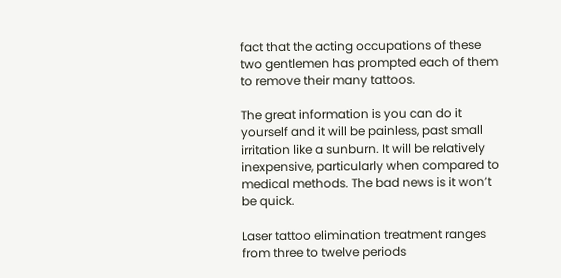fact that the acting occupations of these two gentlemen has prompted each of them to remove their many tattoos.

The great information is you can do it yourself and it will be painless, past small irritation like a sunburn. It will be relatively inexpensive, particularly when compared to medical methods. The bad news is it won’t be quick.

Laser tattoo elimination treatment ranges from three to twelve periods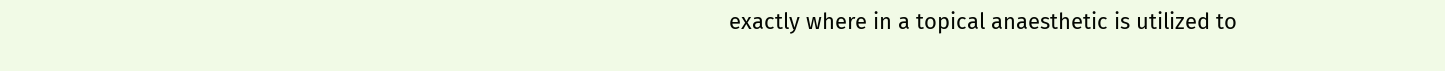exactly where in a topical anaesthetic is utilized to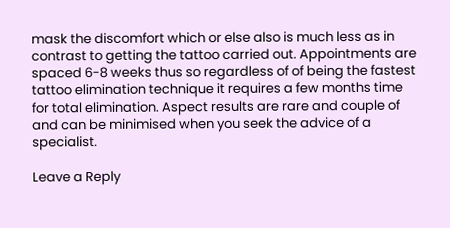mask the discomfort which or else also is much less as in contrast to getting the tattoo carried out. Appointments are spaced 6-8 weeks thus so regardless of of being the fastest tattoo elimination technique it requires a few months time for total elimination. Aspect results are rare and couple of and can be minimised when you seek the advice of a specialist.

Leave a Reply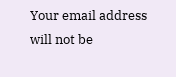Your email address will not be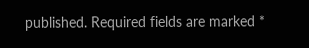published. Required fields are marked *